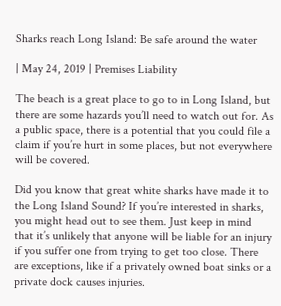Sharks reach Long Island: Be safe around the water

| May 24, 2019 | Premises Liability

The beach is a great place to go to in Long Island, but there are some hazards you’ll need to watch out for. As a public space, there is a potential that you could file a claim if you’re hurt in some places, but not everywhere will be covered.

Did you know that great white sharks have made it to the Long Island Sound? If you’re interested in sharks, you might head out to see them. Just keep in mind that it’s unlikely that anyone will be liable for an injury if you suffer one from trying to get too close. There are exceptions, like if a privately owned boat sinks or a private dock causes injuries.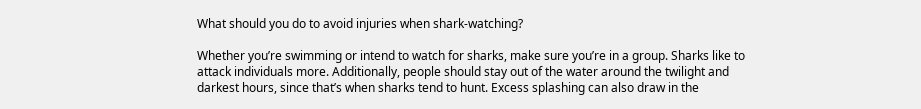What should you do to avoid injuries when shark-watching?

Whether you’re swimming or intend to watch for sharks, make sure you’re in a group. Sharks like to attack individuals more. Additionally, people should stay out of the water around the twilight and darkest hours, since that’s when sharks tend to hunt. Excess splashing can also draw in the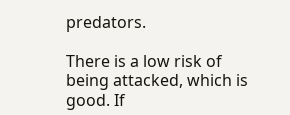predators.

There is a low risk of being attacked, which is good. If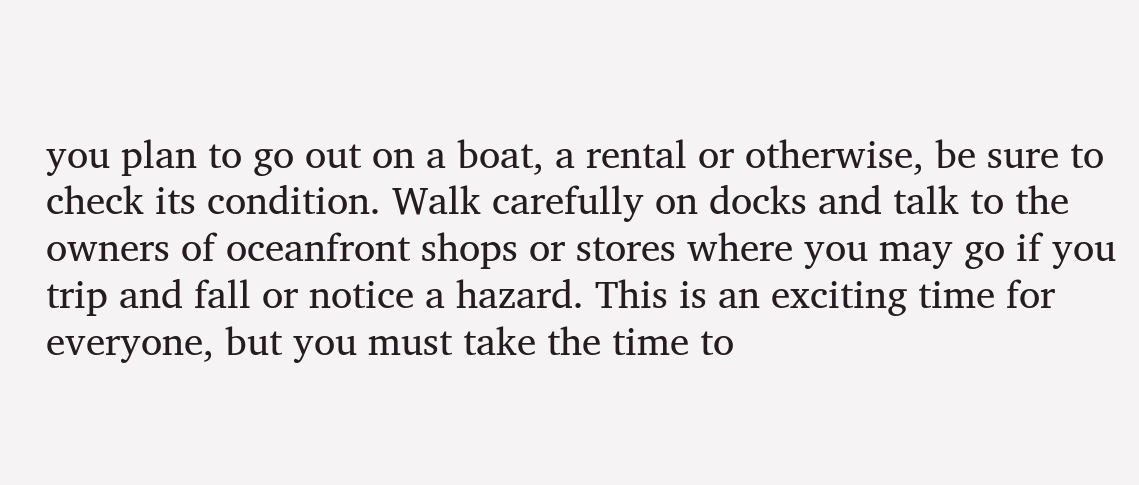you plan to go out on a boat, a rental or otherwise, be sure to check its condition. Walk carefully on docks and talk to the owners of oceanfront shops or stores where you may go if you trip and fall or notice a hazard. This is an exciting time for everyone, but you must take the time to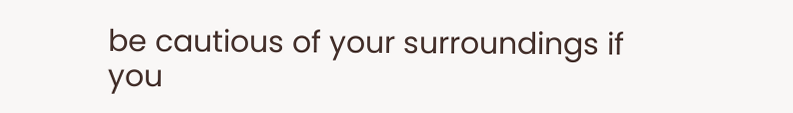be cautious of your surroundings if you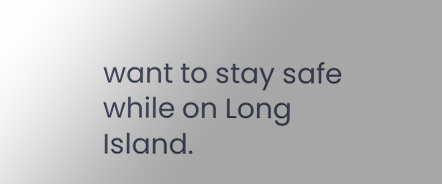want to stay safe while on Long Island.